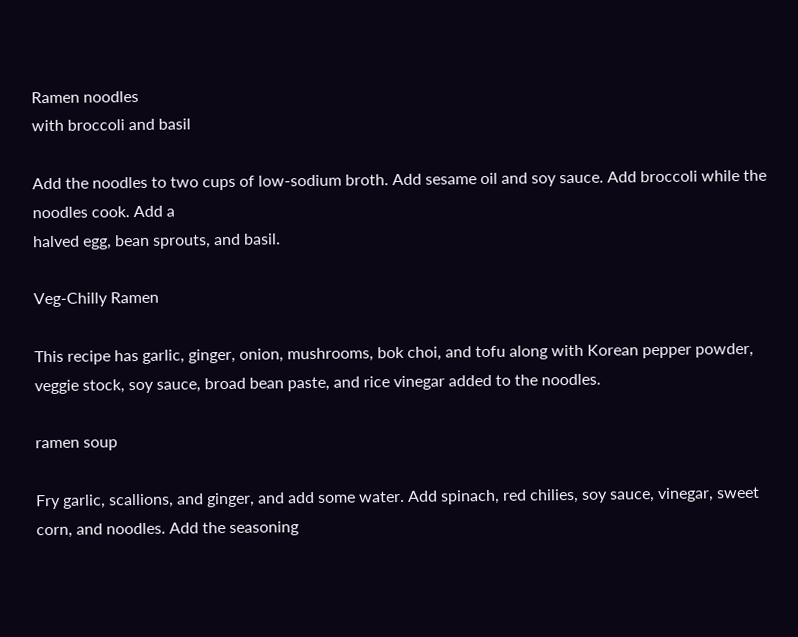Ramen noodles
with broccoli and basil

Add the noodles to two cups of low-sodium broth. Add sesame oil and soy sauce. Add broccoli while the noodles cook. Add a
halved egg, bean sprouts, and basil.

Veg-Chilly Ramen

This recipe has garlic, ginger, onion, mushrooms, bok choi, and tofu along with Korean pepper powder, veggie stock, soy sauce, broad bean paste, and rice vinegar added to the noodles.

ramen soup

Fry garlic, scallions, and ginger, and add some water. Add spinach, red chilies, soy sauce, vinegar, sweet corn, and noodles. Add the seasoning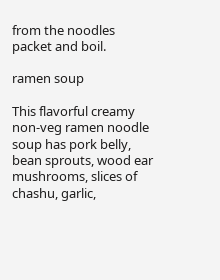from the noodles packet and boil.

ramen soup

This flavorful creamy non-veg ramen noodle
soup has pork belly, bean sprouts, wood ear
mushrooms, slices of chashu, garlic,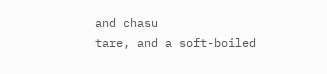and chasu
tare, and a soft-boiled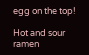egg on the top!

Hot and sour
ramen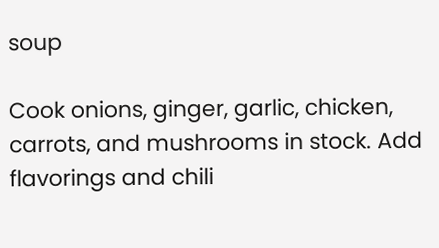soup

Cook onions, ginger, garlic, chicken, carrots, and mushrooms in stock. Add flavorings and chili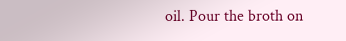oil. Pour the broth on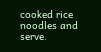cooked rice noodles and serve.